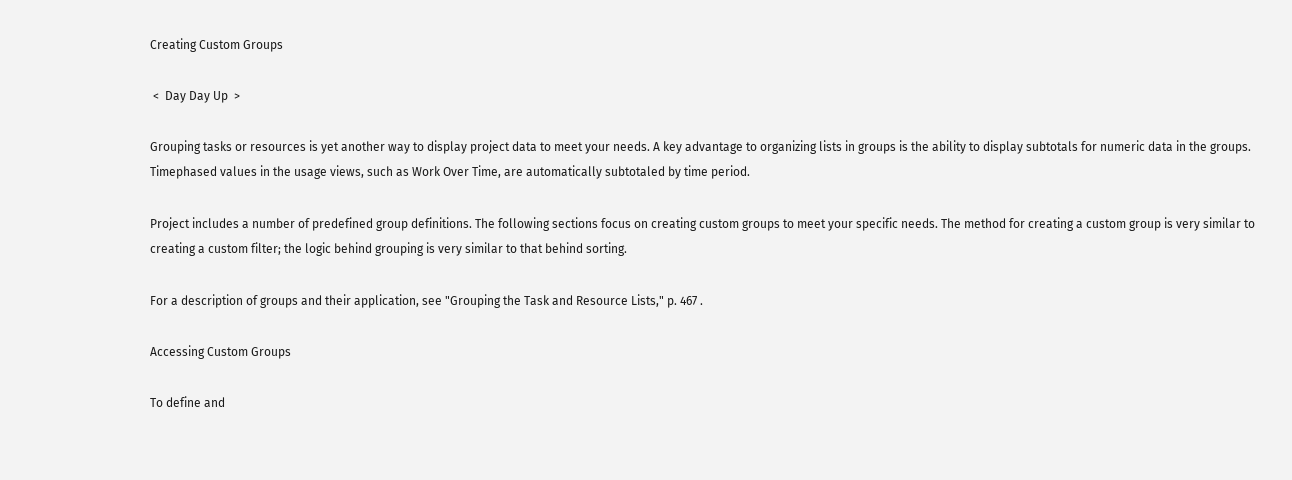Creating Custom Groups

 <  Day Day Up  >

Grouping tasks or resources is yet another way to display project data to meet your needs. A key advantage to organizing lists in groups is the ability to display subtotals for numeric data in the groups. Timephased values in the usage views, such as Work Over Time, are automatically subtotaled by time period.

Project includes a number of predefined group definitions. The following sections focus on creating custom groups to meet your specific needs. The method for creating a custom group is very similar to creating a custom filter; the logic behind grouping is very similar to that behind sorting.

For a description of groups and their application, see "Grouping the Task and Resource Lists," p. 467 .

Accessing Custom Groups

To define and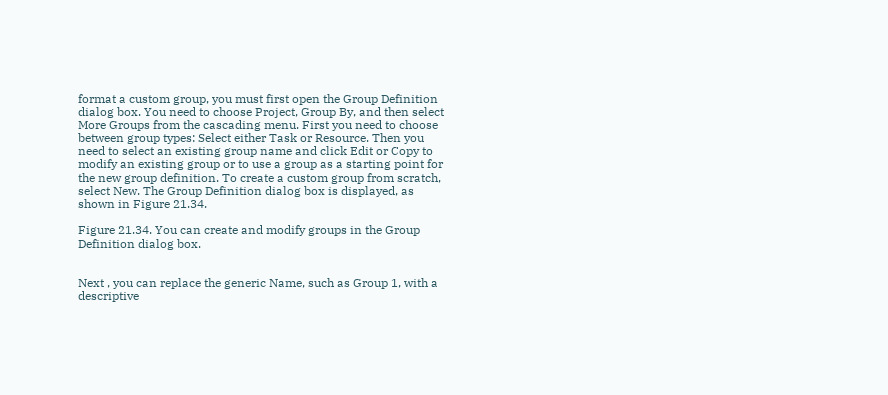format a custom group, you must first open the Group Definition dialog box. You need to choose Project, Group By, and then select More Groups from the cascading menu. First you need to choose between group types: Select either Task or Resource. Then you need to select an existing group name and click Edit or Copy to modify an existing group or to use a group as a starting point for the new group definition. To create a custom group from scratch, select New. The Group Definition dialog box is displayed, as shown in Figure 21.34.

Figure 21.34. You can create and modify groups in the Group Definition dialog box.


Next , you can replace the generic Name, such as Group 1, with a descriptive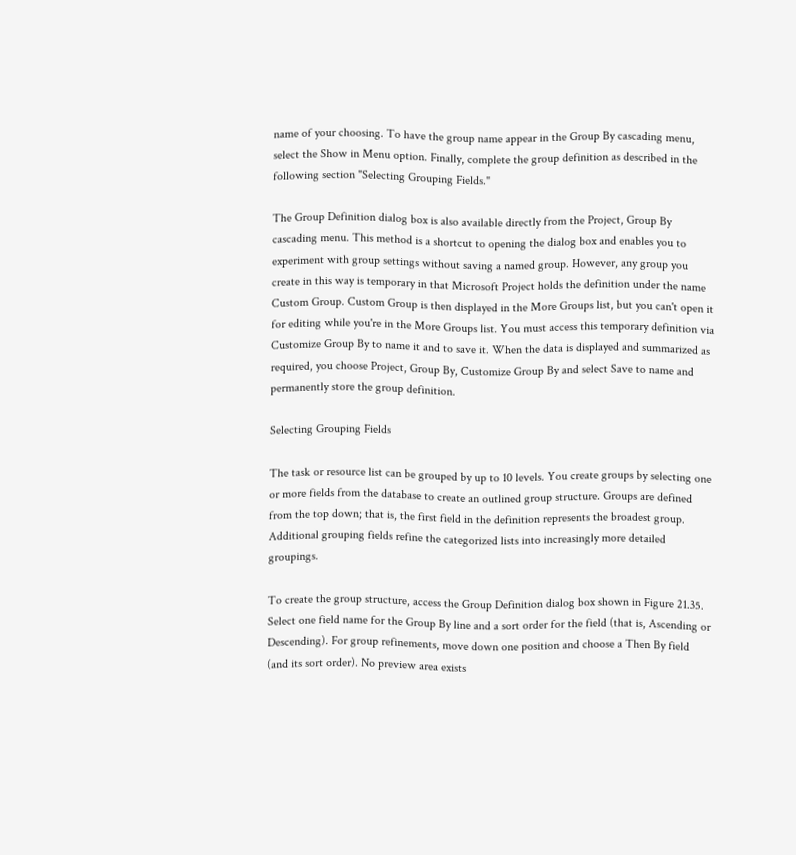name of your choosing. To have the group name appear in the Group By cascading menu, select the Show in Menu option. Finally, complete the group definition as described in the following section "Selecting Grouping Fields."

The Group Definition dialog box is also available directly from the Project, Group By cascading menu. This method is a shortcut to opening the dialog box and enables you to experiment with group settings without saving a named group. However, any group you create in this way is temporary in that Microsoft Project holds the definition under the name Custom Group. Custom Group is then displayed in the More Groups list, but you can't open it for editing while you're in the More Groups list. You must access this temporary definition via Customize Group By to name it and to save it. When the data is displayed and summarized as required, you choose Project, Group By, Customize Group By and select Save to name and permanently store the group definition.

Selecting Grouping Fields

The task or resource list can be grouped by up to 10 levels. You create groups by selecting one or more fields from the database to create an outlined group structure. Groups are defined from the top down; that is, the first field in the definition represents the broadest group. Additional grouping fields refine the categorized lists into increasingly more detailed groupings.

To create the group structure, access the Group Definition dialog box shown in Figure 21.35. Select one field name for the Group By line and a sort order for the field (that is, Ascending or Descending). For group refinements, move down one position and choose a Then By field (and its sort order). No preview area exists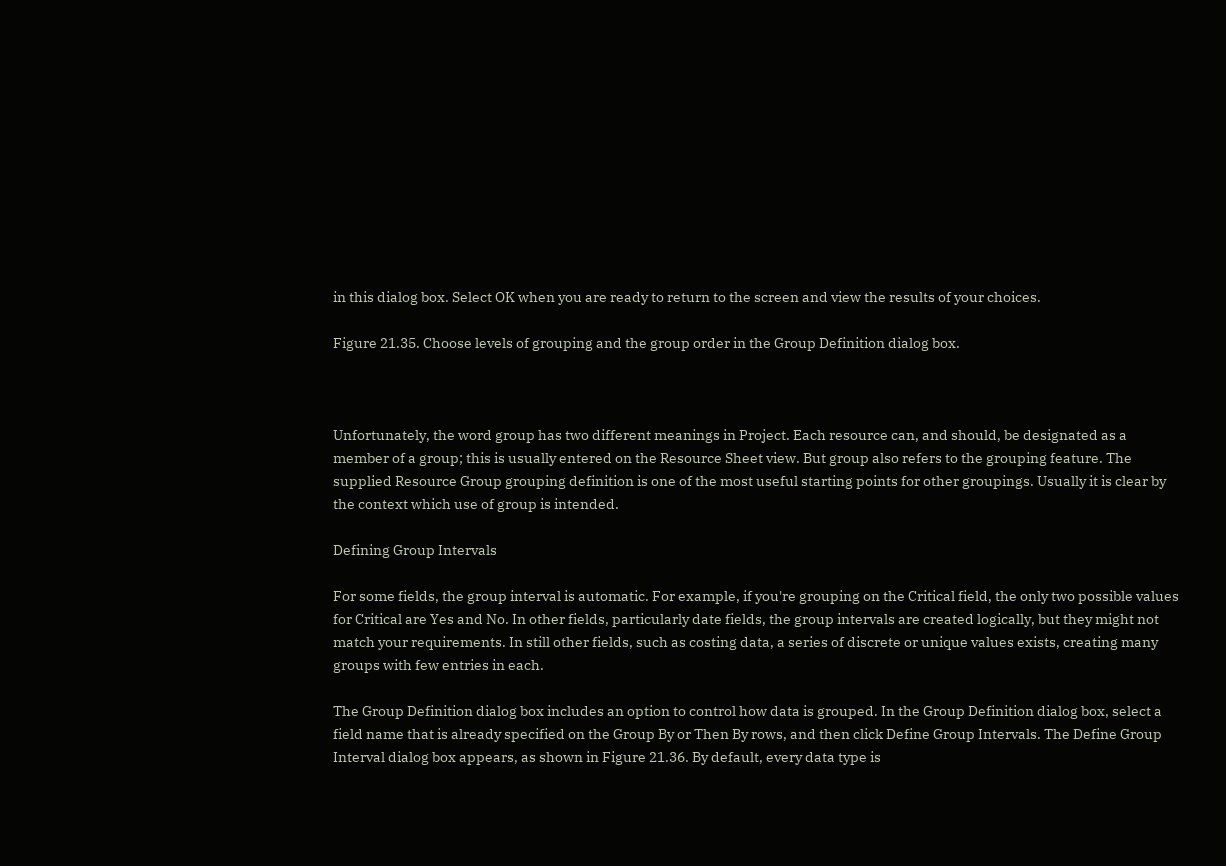in this dialog box. Select OK when you are ready to return to the screen and view the results of your choices.

Figure 21.35. Choose levels of grouping and the group order in the Group Definition dialog box.



Unfortunately, the word group has two different meanings in Project. Each resource can, and should, be designated as a member of a group; this is usually entered on the Resource Sheet view. But group also refers to the grouping feature. The supplied Resource Group grouping definition is one of the most useful starting points for other groupings. Usually it is clear by the context which use of group is intended.

Defining Group Intervals

For some fields, the group interval is automatic. For example, if you're grouping on the Critical field, the only two possible values for Critical are Yes and No. In other fields, particularly date fields, the group intervals are created logically, but they might not match your requirements. In still other fields, such as costing data, a series of discrete or unique values exists, creating many groups with few entries in each.

The Group Definition dialog box includes an option to control how data is grouped. In the Group Definition dialog box, select a field name that is already specified on the Group By or Then By rows, and then click Define Group Intervals. The Define Group Interval dialog box appears, as shown in Figure 21.36. By default, every data type is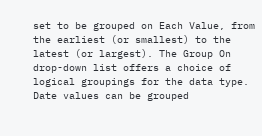set to be grouped on Each Value, from the earliest (or smallest) to the latest (or largest). The Group On drop-down list offers a choice of logical groupings for the data type. Date values can be grouped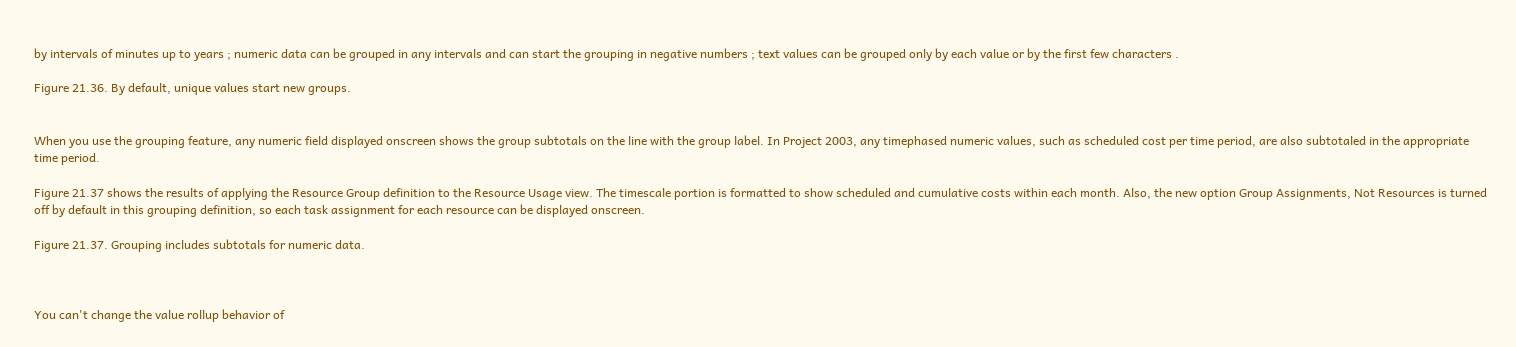by intervals of minutes up to years ; numeric data can be grouped in any intervals and can start the grouping in negative numbers ; text values can be grouped only by each value or by the first few characters .

Figure 21.36. By default, unique values start new groups.


When you use the grouping feature, any numeric field displayed onscreen shows the group subtotals on the line with the group label. In Project 2003, any timephased numeric values, such as scheduled cost per time period, are also subtotaled in the appropriate time period.

Figure 21.37 shows the results of applying the Resource Group definition to the Resource Usage view. The timescale portion is formatted to show scheduled and cumulative costs within each month. Also, the new option Group Assignments, Not Resources is turned off by default in this grouping definition, so each task assignment for each resource can be displayed onscreen.

Figure 21.37. Grouping includes subtotals for numeric data.



You can't change the value rollup behavior of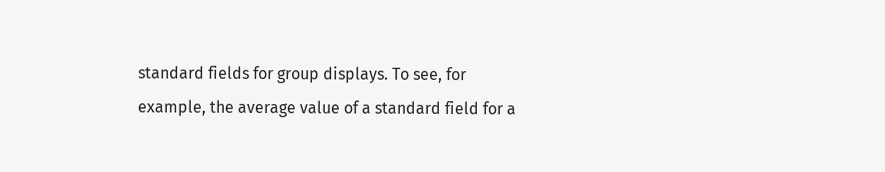standard fields for group displays. To see, for example, the average value of a standard field for a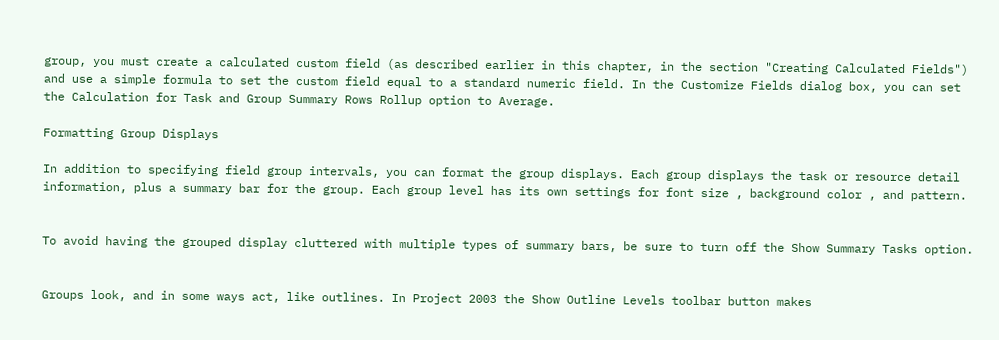group, you must create a calculated custom field (as described earlier in this chapter, in the section "Creating Calculated Fields") and use a simple formula to set the custom field equal to a standard numeric field. In the Customize Fields dialog box, you can set the Calculation for Task and Group Summary Rows Rollup option to Average.

Formatting Group Displays

In addition to specifying field group intervals, you can format the group displays. Each group displays the task or resource detail information, plus a summary bar for the group. Each group level has its own settings for font size , background color , and pattern.


To avoid having the grouped display cluttered with multiple types of summary bars, be sure to turn off the Show Summary Tasks option.


Groups look, and in some ways act, like outlines. In Project 2003 the Show Outline Levels toolbar button makes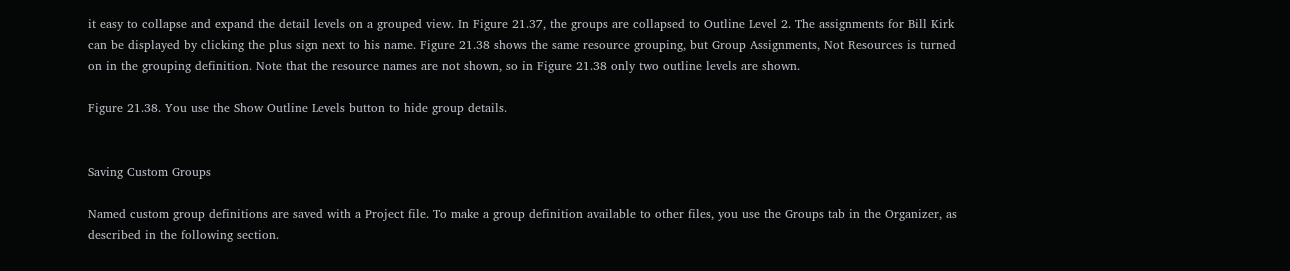it easy to collapse and expand the detail levels on a grouped view. In Figure 21.37, the groups are collapsed to Outline Level 2. The assignments for Bill Kirk can be displayed by clicking the plus sign next to his name. Figure 21.38 shows the same resource grouping, but Group Assignments, Not Resources is turned on in the grouping definition. Note that the resource names are not shown, so in Figure 21.38 only two outline levels are shown.

Figure 21.38. You use the Show Outline Levels button to hide group details.


Saving Custom Groups

Named custom group definitions are saved with a Project file. To make a group definition available to other files, you use the Groups tab in the Organizer, as described in the following section.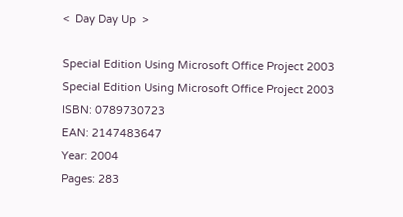<  Day Day Up  >

Special Edition Using Microsoft Office Project 2003
Special Edition Using Microsoft Office Project 2003
ISBN: 0789730723
EAN: 2147483647
Year: 2004
Pages: 283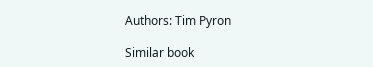Authors: Tim Pyron

Similar book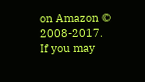on Amazon © 2008-2017.
If you may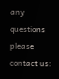any questions please contact us: